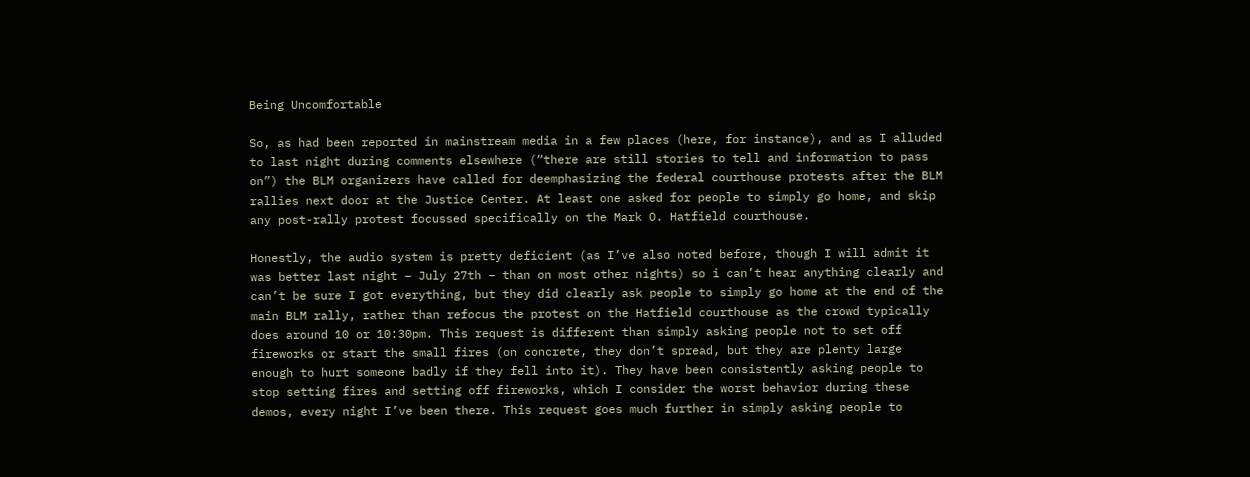Being Uncomfortable

So, as had been reported in mainstream media in a few places (here, for instance), and as I alluded to last night during comments elsewhere (“there are still stories to tell and information to pass on”) the BLM organizers have called for deemphasizing the federal courthouse protests after the BLM rallies next door at the Justice Center. At least one asked for people to simply go home, and skip any post-rally protest focussed specifically on the Mark O. Hatfield courthouse.

Honestly, the audio system is pretty deficient (as I’ve also noted before, though I will admit it was better last night – July 27th – than on most other nights) so i can’t hear anything clearly and can’t be sure I got everything, but they did clearly ask people to simply go home at the end of the main BLM rally, rather than refocus the protest on the Hatfield courthouse as the crowd typically does around 10 or 10:30pm. This request is different than simply asking people not to set off fireworks or start the small fires (on concrete, they don’t spread, but they are plenty large enough to hurt someone badly if they fell into it). They have been consistently asking people to stop setting fires and setting off fireworks, which I consider the worst behavior during these demos, every night I’ve been there. This request goes much further in simply asking people to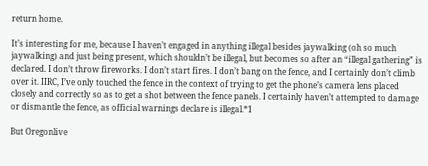return home.

It’s interesting for me, because I haven’t engaged in anything illegal besides jaywalking (oh so much jaywalking) and just being present, which shouldn’t be illegal, but becomes so after an “illegal gathering” is declared. I don’t throw fireworks. I don’t start fires. I don’t bang on the fence, and I certainly don’t climb over it. IIRC, I’ve only touched the fence in the context of trying to get the phone’s camera lens placed closely and correctly so as to get a shot between the fence panels. I certainly haven’t attempted to damage or dismantle the fence, as official warnings declare is illegal.*1

But Oregonlive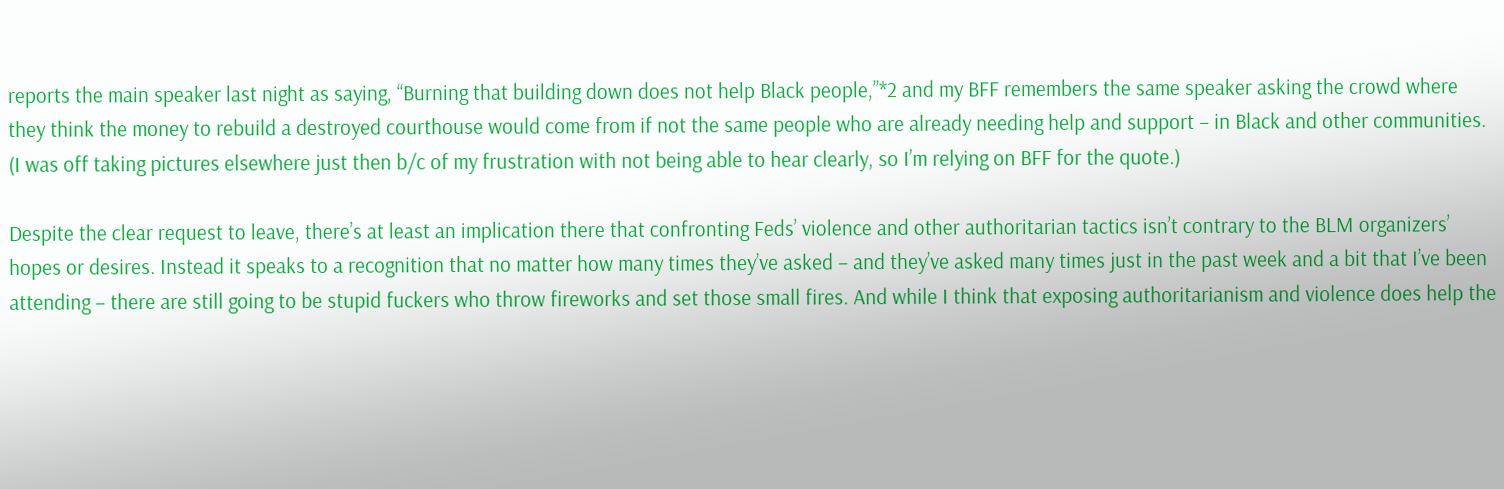reports the main speaker last night as saying, “Burning that building down does not help Black people,”*2 and my BFF remembers the same speaker asking the crowd where they think the money to rebuild a destroyed courthouse would come from if not the same people who are already needing help and support – in Black and other communities. (I was off taking pictures elsewhere just then b/c of my frustration with not being able to hear clearly, so I’m relying on BFF for the quote.)

Despite the clear request to leave, there’s at least an implication there that confronting Feds’ violence and other authoritarian tactics isn’t contrary to the BLM organizers’ hopes or desires. Instead it speaks to a recognition that no matter how many times they’ve asked – and they’ve asked many times just in the past week and a bit that I’ve been attending – there are still going to be stupid fuckers who throw fireworks and set those small fires. And while I think that exposing authoritarianism and violence does help the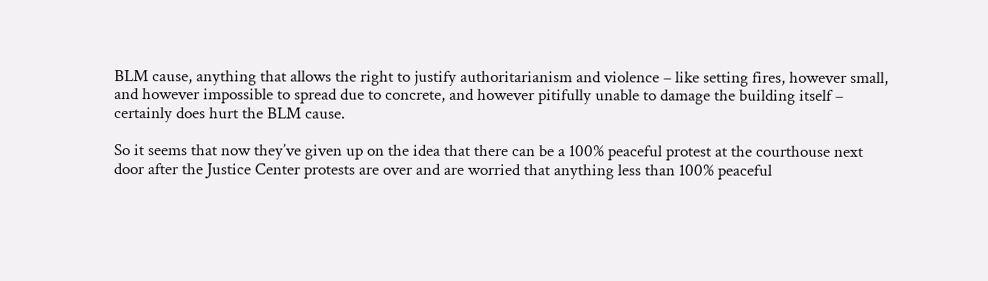BLM cause, anything that allows the right to justify authoritarianism and violence – like setting fires, however small, and however impossible to spread due to concrete, and however pitifully unable to damage the building itself – certainly does hurt the BLM cause.

So it seems that now they’ve given up on the idea that there can be a 100% peaceful protest at the courthouse next door after the Justice Center protests are over and are worried that anything less than 100% peaceful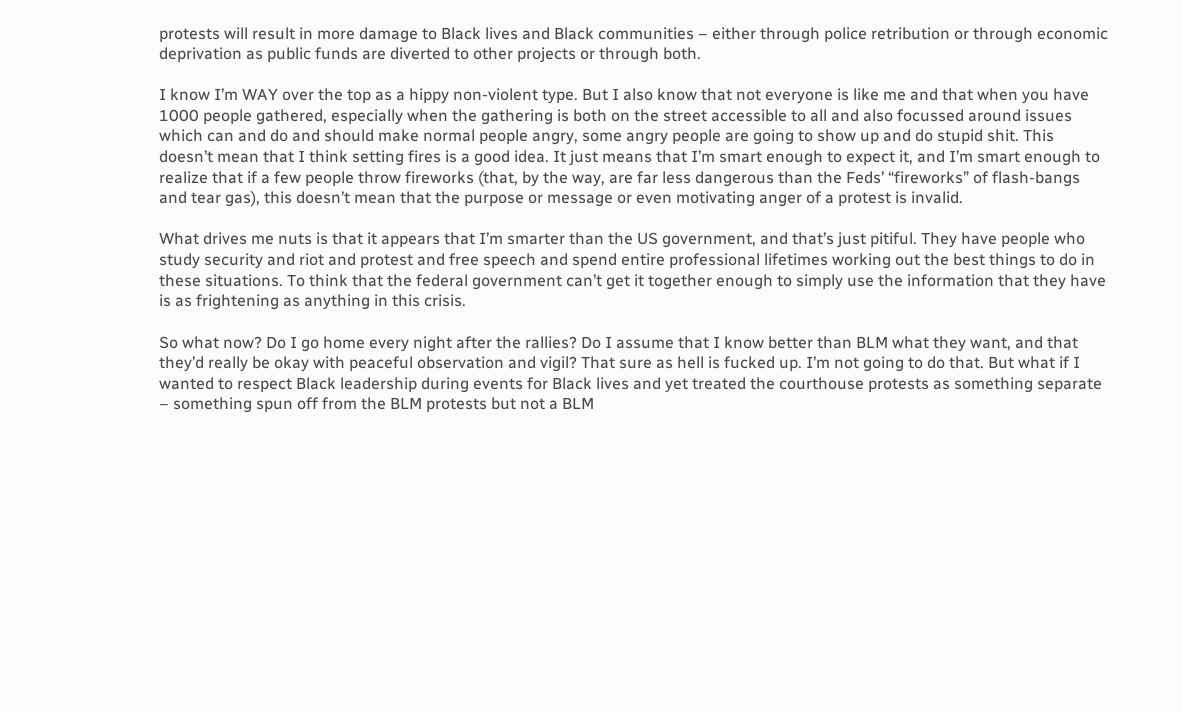protests will result in more damage to Black lives and Black communities – either through police retribution or through economic deprivation as public funds are diverted to other projects or through both.

I know I’m WAY over the top as a hippy non-violent type. But I also know that not everyone is like me and that when you have 1000 people gathered, especially when the gathering is both on the street accessible to all and also focussed around issues which can and do and should make normal people angry, some angry people are going to show up and do stupid shit. This doesn’t mean that I think setting fires is a good idea. It just means that I’m smart enough to expect it, and I’m smart enough to realize that if a few people throw fireworks (that, by the way, are far less dangerous than the Feds’ “fireworks” of flash-bangs and tear gas), this doesn’t mean that the purpose or message or even motivating anger of a protest is invalid.

What drives me nuts is that it appears that I’m smarter than the US government, and that’s just pitiful. They have people who study security and riot and protest and free speech and spend entire professional lifetimes working out the best things to do in these situations. To think that the federal government can’t get it together enough to simply use the information that they have is as frightening as anything in this crisis.

So what now? Do I go home every night after the rallies? Do I assume that I know better than BLM what they want, and that they’d really be okay with peaceful observation and vigil? That sure as hell is fucked up. I’m not going to do that. But what if I wanted to respect Black leadership during events for Black lives and yet treated the courthouse protests as something separate – something spun off from the BLM protests but not a BLM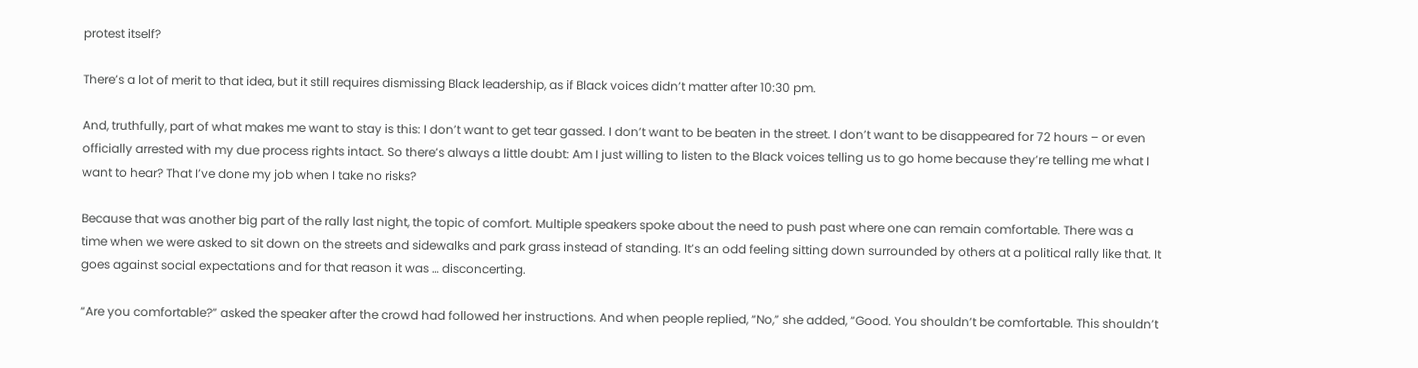protest itself?

There’s a lot of merit to that idea, but it still requires dismissing Black leadership, as if Black voices didn’t matter after 10:30 pm.

And, truthfully, part of what makes me want to stay is this: I don’t want to get tear gassed. I don’t want to be beaten in the street. I don’t want to be disappeared for 72 hours – or even officially arrested with my due process rights intact. So there’s always a little doubt: Am I just willing to listen to the Black voices telling us to go home because they’re telling me what I want to hear? That I’ve done my job when I take no risks?

Because that was another big part of the rally last night, the topic of comfort. Multiple speakers spoke about the need to push past where one can remain comfortable. There was a time when we were asked to sit down on the streets and sidewalks and park grass instead of standing. It’s an odd feeling sitting down surrounded by others at a political rally like that. It goes against social expectations and for that reason it was … disconcerting.

“Are you comfortable?” asked the speaker after the crowd had followed her instructions. And when people replied, “No,” she added, “Good. You shouldn’t be comfortable. This shouldn’t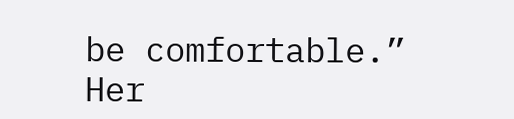be comfortable.” Her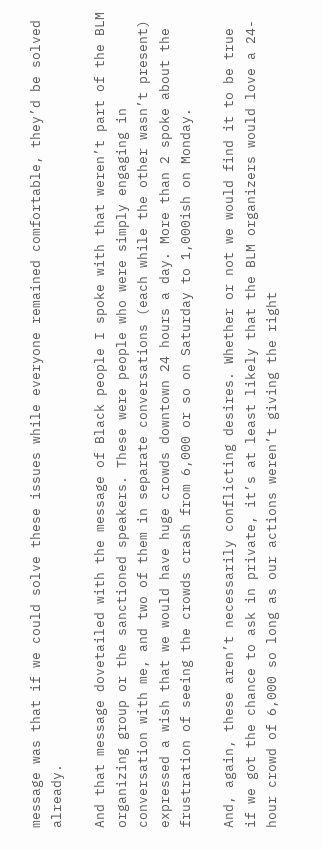message was that if we could solve these issues while everyone remained comfortable, they’d be solved already.

And that message dovetailed with the message of Black people I spoke with that weren’t part of the BLM organizing group or the sanctioned speakers. These were people who were simply engaging in conversation with me, and two of them in separate conversations (each while the other wasn’t present) expressed a wish that we would have huge crowds downtown 24 hours a day. More than 2 spoke about the frustration of seeing the crowds crash from 6,000 or so on Saturday to 1,000ish on Monday.

And, again, these aren’t necessarily conflicting desires. Whether or not we would find it to be true if we got the chance to ask in private, it’s at least likely that the BLM organizers would love a 24-hour crowd of 6,000 so long as our actions weren’t giving the right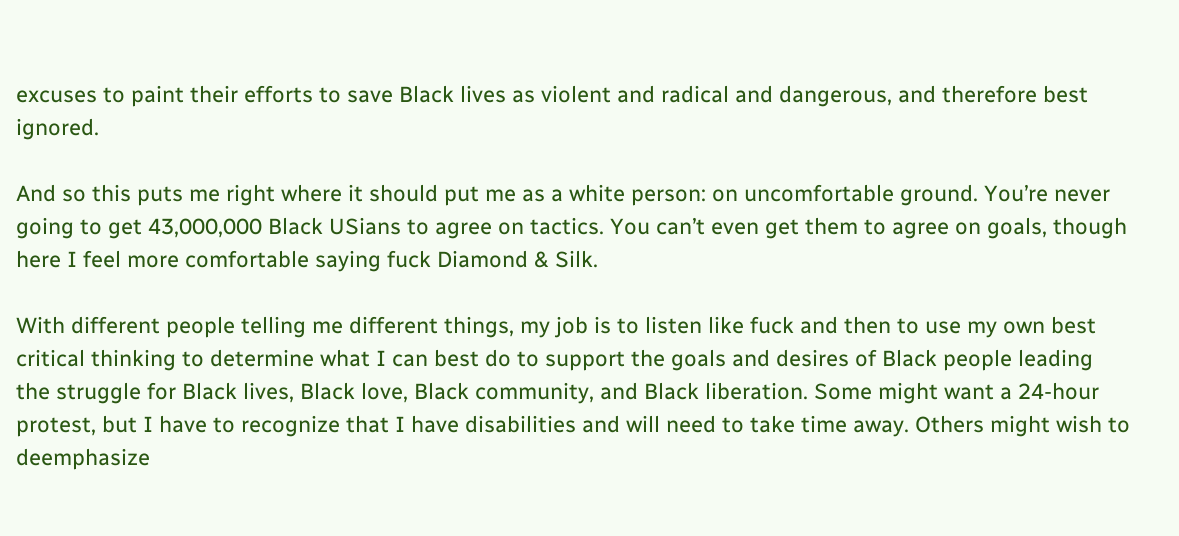excuses to paint their efforts to save Black lives as violent and radical and dangerous, and therefore best ignored.

And so this puts me right where it should put me as a white person: on uncomfortable ground. You’re never going to get 43,000,000 Black USians to agree on tactics. You can’t even get them to agree on goals, though here I feel more comfortable saying fuck Diamond & Silk.

With different people telling me different things, my job is to listen like fuck and then to use my own best critical thinking to determine what I can best do to support the goals and desires of Black people leading the struggle for Black lives, Black love, Black community, and Black liberation. Some might want a 24-hour protest, but I have to recognize that I have disabilities and will need to take time away. Others might wish to deemphasize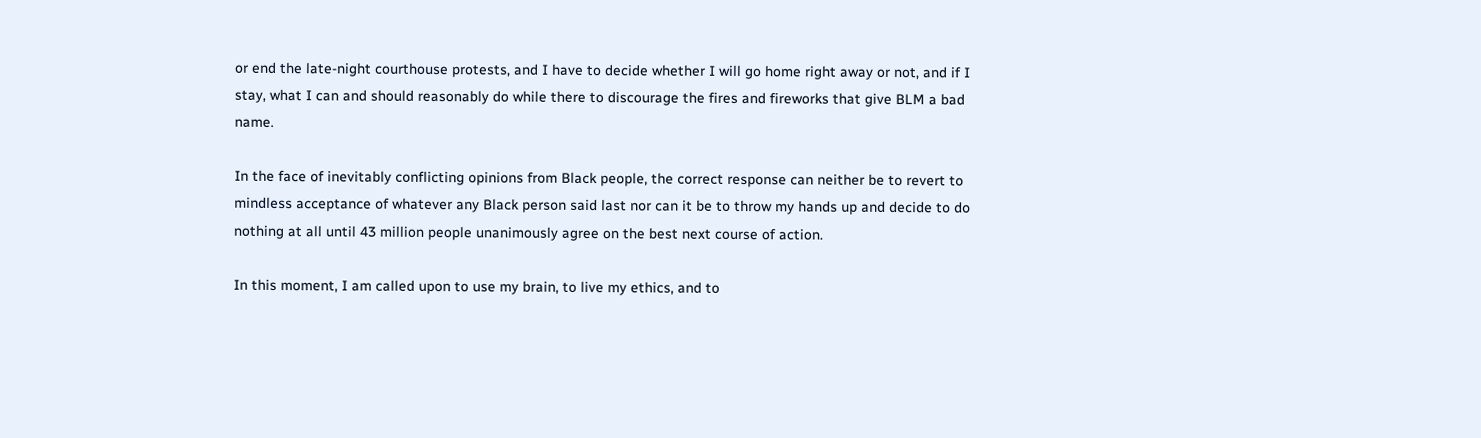or end the late-night courthouse protests, and I have to decide whether I will go home right away or not, and if I stay, what I can and should reasonably do while there to discourage the fires and fireworks that give BLM a bad name.

In the face of inevitably conflicting opinions from Black people, the correct response can neither be to revert to mindless acceptance of whatever any Black person said last nor can it be to throw my hands up and decide to do nothing at all until 43 million people unanimously agree on the best next course of action.

In this moment, I am called upon to use my brain, to live my ethics, and to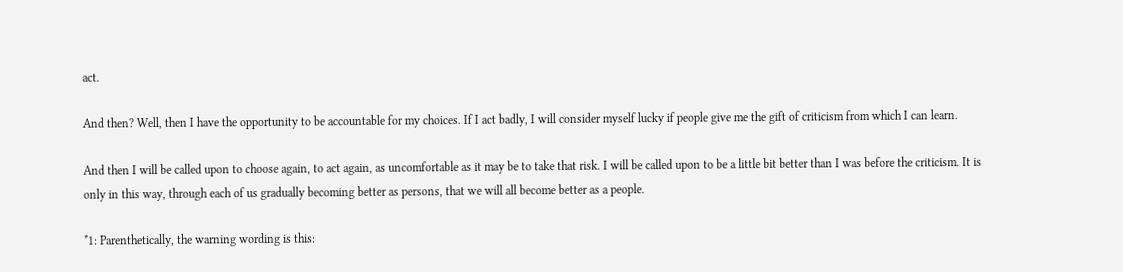act.

And then? Well, then I have the opportunity to be accountable for my choices. If I act badly, I will consider myself lucky if people give me the gift of criticism from which I can learn.

And then I will be called upon to choose again, to act again, as uncomfortable as it may be to take that risk. I will be called upon to be a little bit better than I was before the criticism. It is only in this way, through each of us gradually becoming better as persons, that we will all become better as a people.

*1: Parenthetically, the warning wording is this: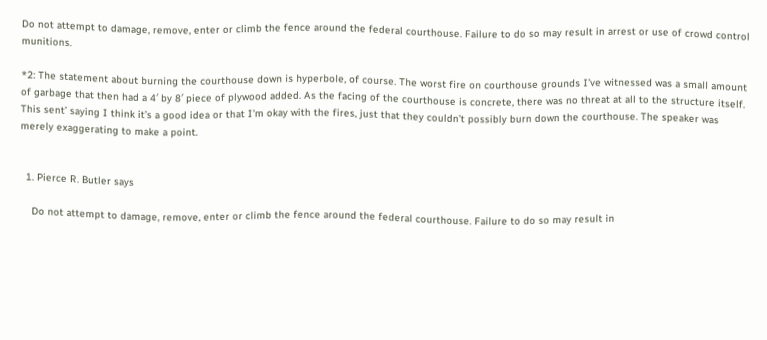Do not attempt to damage, remove, enter or climb the fence around the federal courthouse. Failure to do so may result in arrest or use of crowd control munitions.

*2: The statement about burning the courthouse down is hyperbole, of course. The worst fire on courthouse grounds I’ve witnessed was a small amount of garbage that then had a 4′ by 8′ piece of plywood added. As the facing of the courthouse is concrete, there was no threat at all to the structure itself. This sent’ saying I think it’s a good idea or that I’m okay with the fires, just that they couldn’t possibly burn down the courthouse. The speaker was merely exaggerating to make a point.


  1. Pierce R. Butler says

    Do not attempt to damage, remove, enter or climb the fence around the federal courthouse. Failure to do so may result in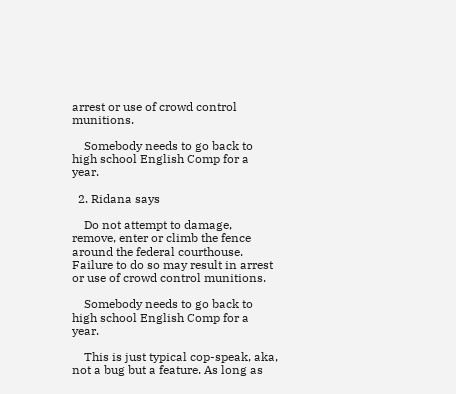arrest or use of crowd control munitions.

    Somebody needs to go back to high school English Comp for a year.

  2. Ridana says

    Do not attempt to damage, remove, enter or climb the fence around the federal courthouse. Failure to do so may result in arrest or use of crowd control munitions.

    Somebody needs to go back to high school English Comp for a year.

    This is just typical cop-speak, aka, not a bug but a feature. As long as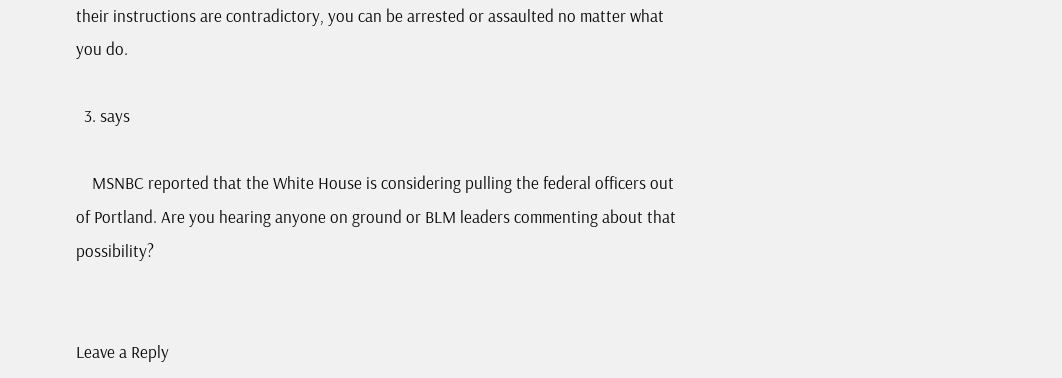their instructions are contradictory, you can be arrested or assaulted no matter what you do.

  3. says

    MSNBC reported that the White House is considering pulling the federal officers out of Portland. Are you hearing anyone on ground or BLM leaders commenting about that possibility?


Leave a Reply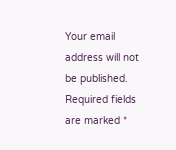Your email address will not be published. Required fields are marked *